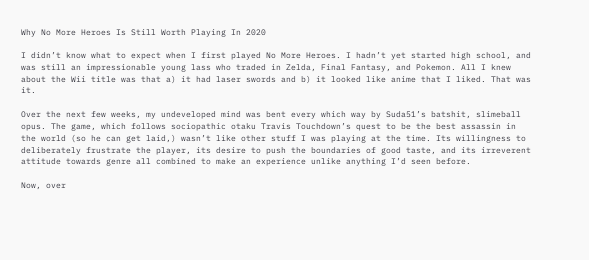Why No More Heroes Is Still Worth Playing In 2020

I didn’t know what to expect when I first played No More Heroes. I hadn’t yet started high school, and was still an impressionable young lass who traded in Zelda, Final Fantasy, and Pokemon. All I knew about the Wii title was that a) it had laser swords and b) it looked like anime that I liked. That was it.

Over the next few weeks, my undeveloped mind was bent every which way by Suda51’s batshit, slimeball opus. The game, which follows sociopathic otaku Travis Touchdown’s quest to be the best assassin in the world (so he can get laid,) wasn’t like other stuff I was playing at the time. Its willingness to deliberately frustrate the player, its desire to push the boundaries of good taste, and its irreverent attitude towards genre all combined to make an experience unlike anything I’d seen before.

Now, over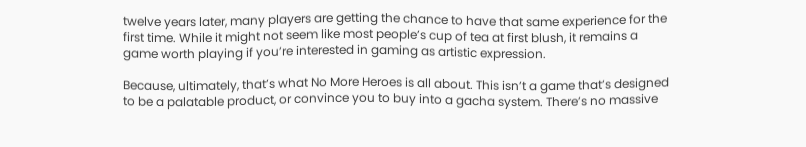twelve years later, many players are getting the chance to have that same experience for the first time. While it might not seem like most people’s cup of tea at first blush, it remains a game worth playing if you’re interested in gaming as artistic expression.

Because, ultimately, that’s what No More Heroes is all about. This isn’t a game that’s designed to be a palatable product, or convince you to buy into a gacha system. There’s no massive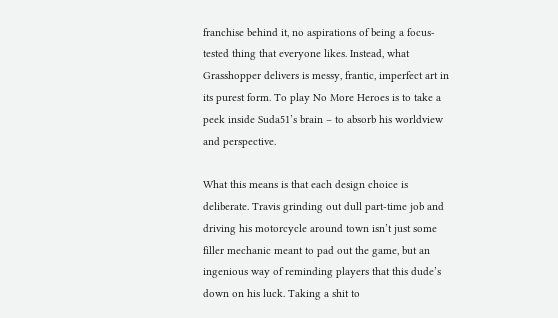franchise behind it, no aspirations of being a focus-tested thing that everyone likes. Instead, what Grasshopper delivers is messy, frantic, imperfect art in its purest form. To play No More Heroes is to take a peek inside Suda51’s brain – to absorb his worldview and perspective.

What this means is that each design choice is deliberate. Travis grinding out dull part-time job and driving his motorcycle around town isn’t just some filler mechanic meant to pad out the game, but an ingenious way of reminding players that this dude’s down on his luck. Taking a shit to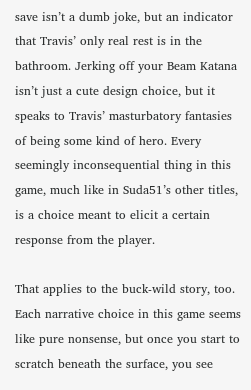save isn’t a dumb joke, but an indicator that Travis’ only real rest is in the bathroom. Jerking off your Beam Katana isn’t just a cute design choice, but it speaks to Travis’ masturbatory fantasies of being some kind of hero. Every seemingly inconsequential thing in this game, much like in Suda51’s other titles, is a choice meant to elicit a certain response from the player.

That applies to the buck-wild story, too. Each narrative choice in this game seems like pure nonsense, but once you start to scratch beneath the surface, you see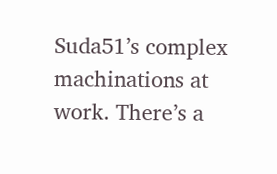Suda51’s complex machinations at work. There’s a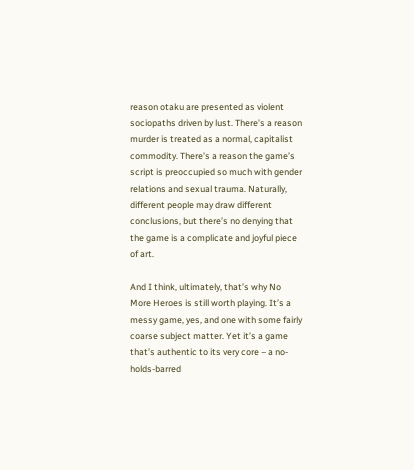reason otaku are presented as violent sociopaths driven by lust. There’s a reason murder is treated as a normal, capitalist commodity. There’s a reason the game’s script is preoccupied so much with gender relations and sexual trauma. Naturally, different people may draw different conclusions, but there’s no denying that the game is a complicate and joyful piece of art.

And I think, ultimately, that’s why No More Heroes is still worth playing. It’s a messy game, yes, and one with some fairly coarse subject matter. Yet it’s a game that’s authentic to its very core – a no-holds-barred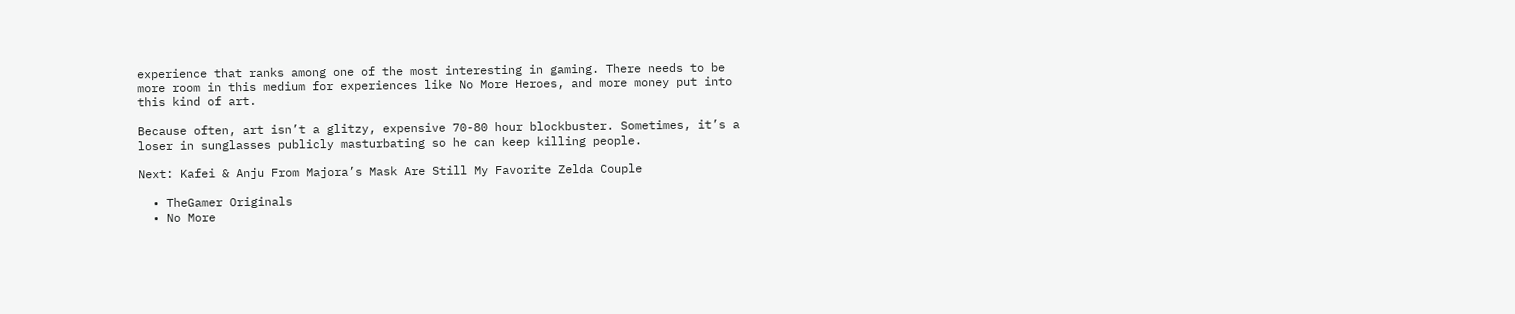experience that ranks among one of the most interesting in gaming. There needs to be more room in this medium for experiences like No More Heroes, and more money put into this kind of art.

Because often, art isn’t a glitzy, expensive 70-80 hour blockbuster. Sometimes, it’s a loser in sunglasses publicly masturbating so he can keep killing people.

Next: Kafei & Anju From Majora’s Mask Are Still My Favorite Zelda Couple

  • TheGamer Originals
  • No More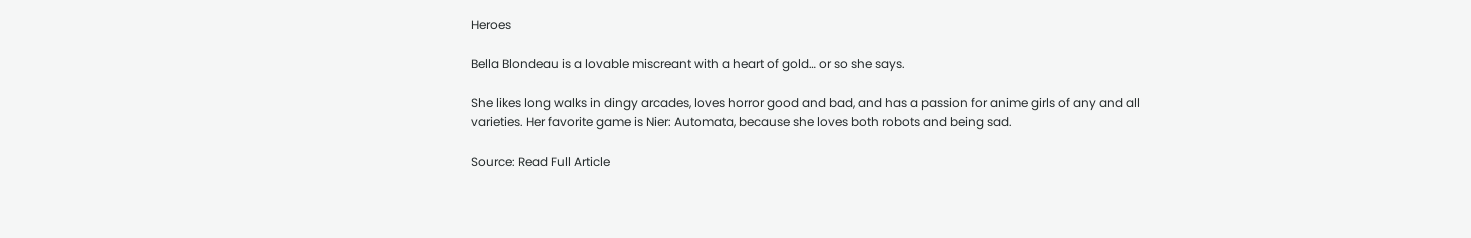Heroes

Bella Blondeau is a lovable miscreant with a heart of gold… or so she says.

She likes long walks in dingy arcades, loves horror good and bad, and has a passion for anime girls of any and all varieties. Her favorite game is Nier: Automata, because she loves both robots and being sad.

Source: Read Full Article